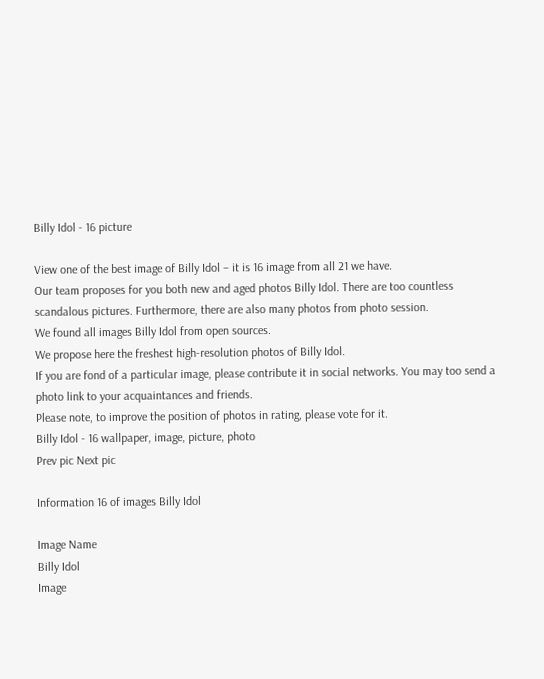Billy Idol - 16 picture

View one of the best image of Billy Idol – it is 16 image from all 21 we have.
Our team proposes for you both new and aged photos Billy Idol. There are too countless scandalous pictures. Furthermore, there are also many photos from photo session.
We found all images Billy Idol from open sources.
We propose here the freshest high-resolution photos of Billy Idol.
If you are fond of a particular image, please contribute it in social networks. You may too send a photo link to your acquaintances and friends.
Please note, to improve the position of photos in rating, please vote for it.
Billy Idol - 16 wallpaper, image, picture, photo
Prev pic Next pic

Information 16 of images Billy Idol

Image Name
Billy Idol
Image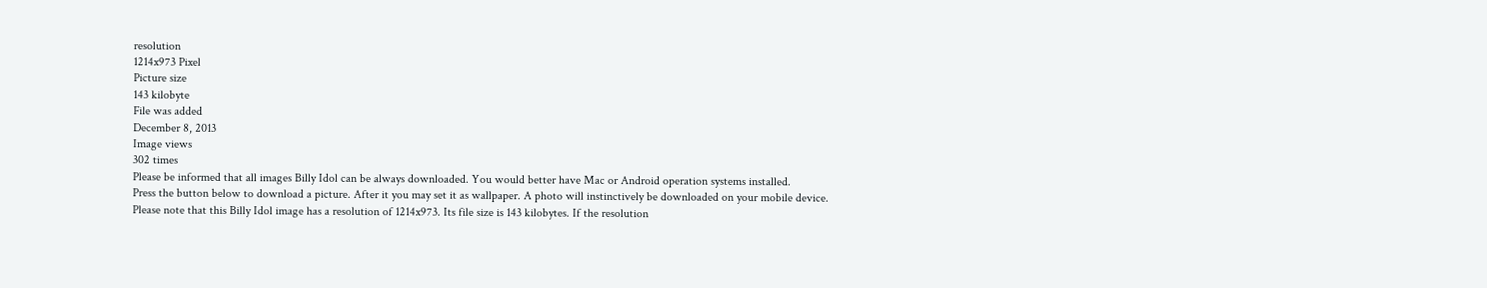resolution
1214x973 Pixel
Picture size
143 kilobyte
File was added
December 8, 2013
Image views
302 times
Please be informed that all images Billy Idol can be always downloaded. You would better have Mac or Android operation systems installed.
Press the button below to download a picture. After it you may set it as wallpaper. A photo will instinctively be downloaded on your mobile device.
Please note that this Billy Idol image has a resolution of 1214x973. Its file size is 143 kilobytes. If the resolution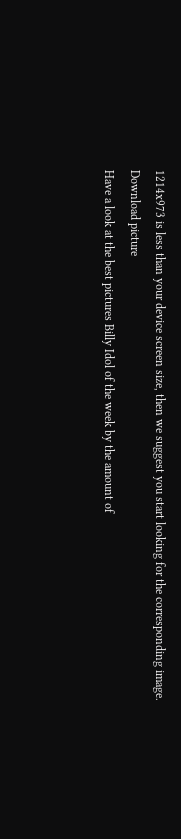1214x973 is less than your device screen size, then we suggest you start looking for the corresponding image.
Download picture
Have a look at the best pictures Billy Idol of the week by the amount of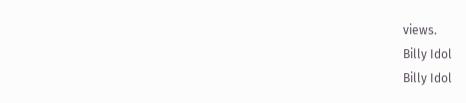views.
Billy Idol
Billy Idol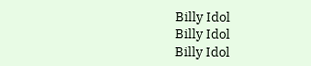Billy Idol
Billy Idol
Billy Idol